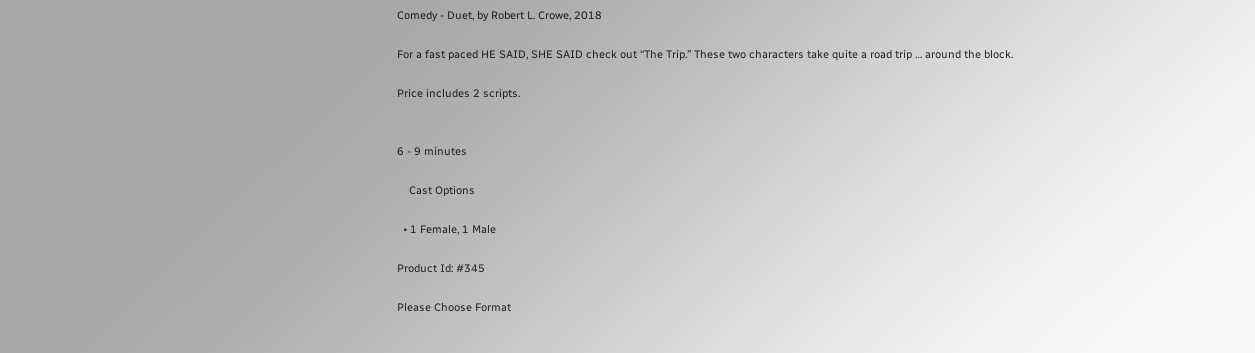Comedy - Duet, by Robert L. Crowe, 2018

For a fast paced HE SAID, SHE SAID check out “The Trip.” These two characters take quite a road trip … around the block.

Price includes 2 scripts.


6 - 9 minutes

    Cast Options

  • 1 Female, 1 Male

Product Id: #345

Please Choose Format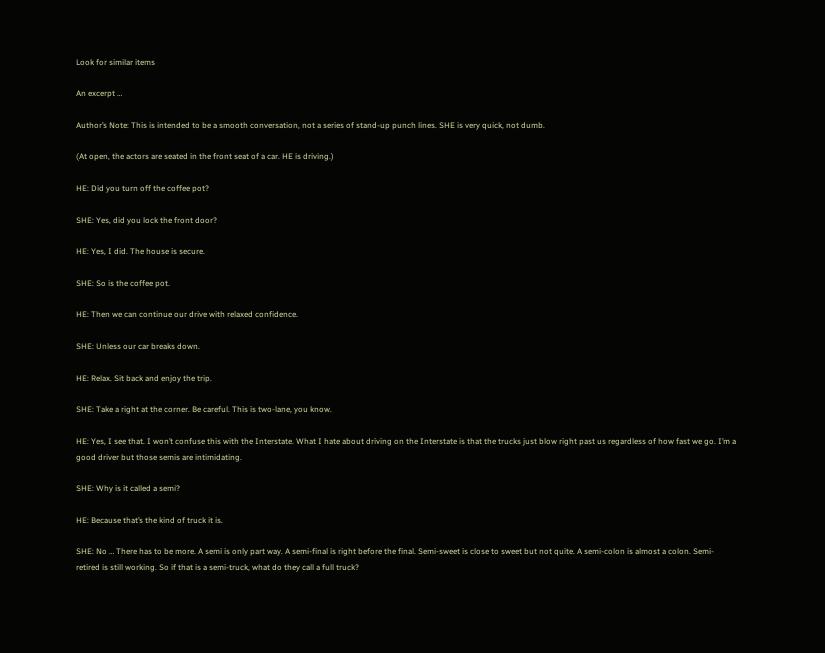Look for similar items

An excerpt …

Author’s Note: This is intended to be a smooth conversation, not a series of stand-up punch lines. SHE is very quick, not dumb.

(At open, the actors are seated in the front seat of a car. HE is driving.)

HE: Did you turn off the coffee pot?

SHE: Yes, did you lock the front door?

HE: Yes, I did. The house is secure.

SHE: So is the coffee pot.

HE: Then we can continue our drive with relaxed confidence.

SHE: Unless our car breaks down.

HE: Relax. Sit back and enjoy the trip.

SHE: Take a right at the corner. Be careful. This is two-lane, you know.

HE: Yes, I see that. I won’t confuse this with the Interstate. What I hate about driving on the Interstate is that the trucks just blow right past us regardless of how fast we go. I’m a good driver but those semis are intimidating.

SHE: Why is it called a semi?

HE: Because that’s the kind of truck it is.

SHE: No … There has to be more. A semi is only part way. A semi-final is right before the final. Semi-sweet is close to sweet but not quite. A semi-colon is almost a colon. Semi-retired is still working. So if that is a semi-truck, what do they call a full truck?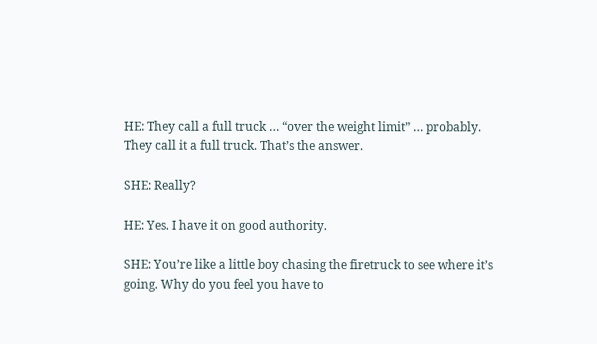HE: They call a full truck … “over the weight limit” … probably. They call it a full truck. That’s the answer.

SHE: Really?

HE: Yes. I have it on good authority.

SHE: You’re like a little boy chasing the firetruck to see where it’s going. Why do you feel you have to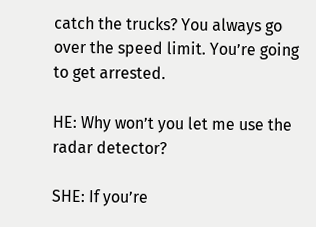catch the trucks? You always go over the speed limit. You’re going to get arrested.

HE: Why won’t you let me use the radar detector?

SHE: If you’re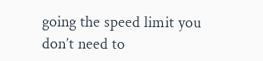going the speed limit you don’t need to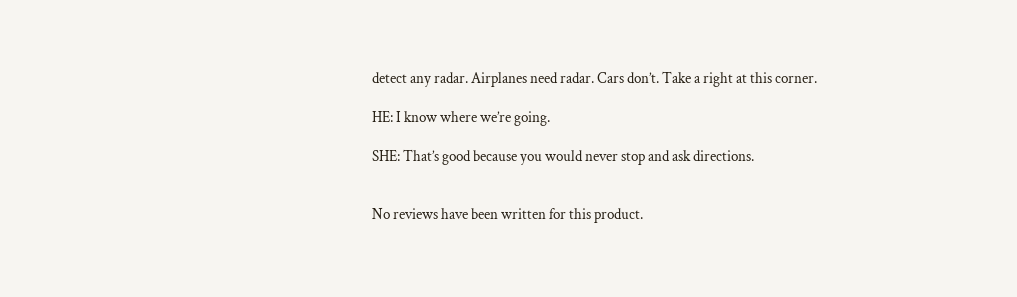detect any radar. Airplanes need radar. Cars don’t. Take a right at this corner.

HE: I know where we’re going.

SHE: That’s good because you would never stop and ask directions.


No reviews have been written for this product.